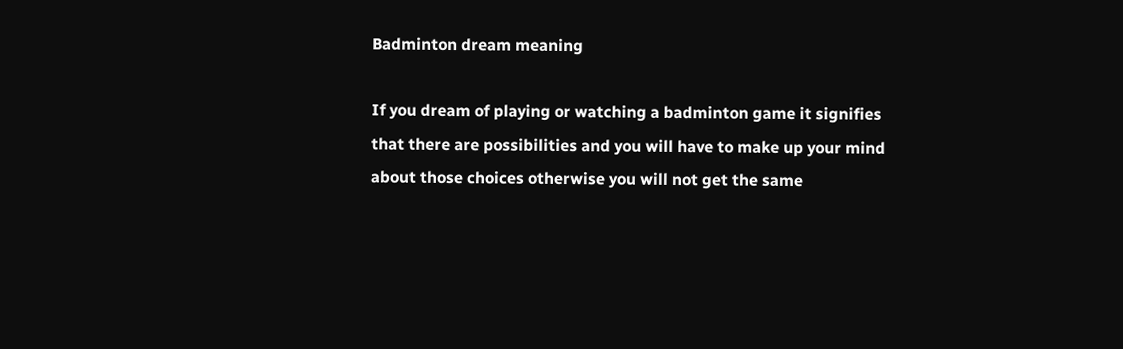Badminton dream meaning

If you dream of playing or watching a badminton game it signifies that there are possibilities and you will have to make up your mind about those choices otherwise you will not get the same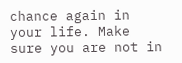chance again in your life. Make sure you are not in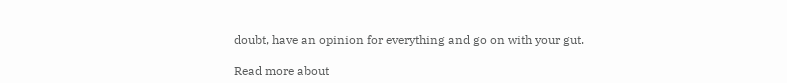doubt, have an opinion for everything and go on with your gut.

Read more about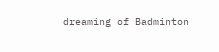dreaming of Badminton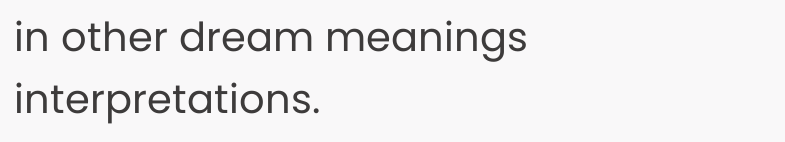in other dream meanings interpretations.